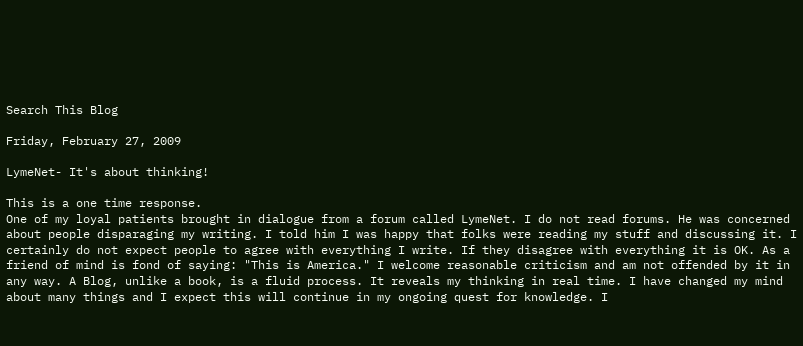Search This Blog

Friday, February 27, 2009

LymeNet- It's about thinking!

This is a one time response.
One of my loyal patients brought in dialogue from a forum called LymeNet. I do not read forums. He was concerned about people disparaging my writing. I told him I was happy that folks were reading my stuff and discussing it. I certainly do not expect people to agree with everything I write. If they disagree with everything it is OK. As a friend of mind is fond of saying: "This is America." I welcome reasonable criticism and am not offended by it in any way. A Blog, unlike a book, is a fluid process. It reveals my thinking in real time. I have changed my mind about many things and I expect this will continue in my ongoing quest for knowledge. I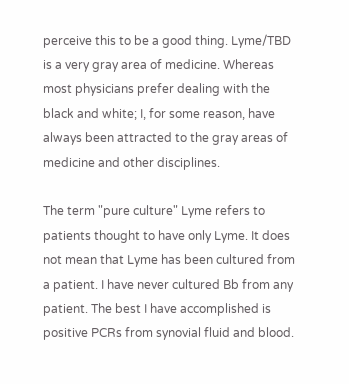perceive this to be a good thing. Lyme/TBD is a very gray area of medicine. Whereas most physicians prefer dealing with the black and white; I, for some reason, have always been attracted to the gray areas of medicine and other disciplines.

The term "pure culture" Lyme refers to patients thought to have only Lyme. It does not mean that Lyme has been cultured from a patient. I have never cultured Bb from any patient. The best I have accomplished is positive PCRs from synovial fluid and blood.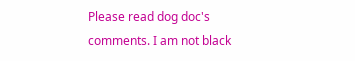Please read dog doc's comments. I am not black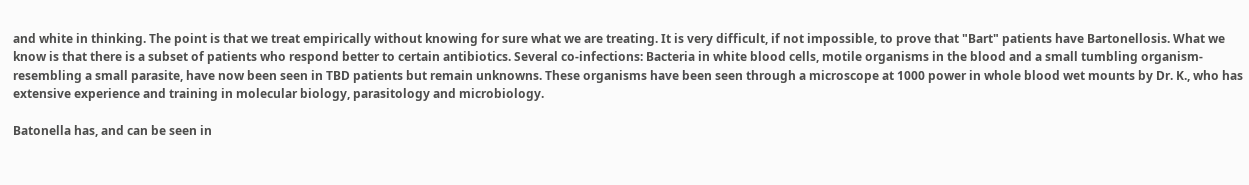and white in thinking. The point is that we treat empirically without knowing for sure what we are treating. It is very difficult, if not impossible, to prove that "Bart" patients have Bartonellosis. What we know is that there is a subset of patients who respond better to certain antibiotics. Several co-infections: Bacteria in white blood cells, motile organisms in the blood and a small tumbling organism- resembling a small parasite, have now been seen in TBD patients but remain unknowns. These organisms have been seen through a microscope at 1000 power in whole blood wet mounts by Dr. K., who has extensive experience and training in molecular biology, parasitology and microbiology.

Batonella has, and can be seen in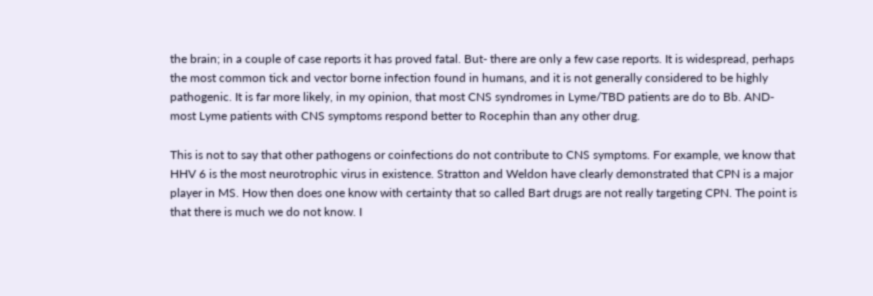the brain; in a couple of case reports it has proved fatal. But- there are only a few case reports. It is widespread, perhaps the most common tick and vector borne infection found in humans, and it is not generally considered to be highly pathogenic. It is far more likely, in my opinion, that most CNS syndromes in Lyme/TBD patients are do to Bb. AND- most Lyme patients with CNS symptoms respond better to Rocephin than any other drug.

This is not to say that other pathogens or coinfections do not contribute to CNS symptoms. For example, we know that HHV 6 is the most neurotrophic virus in existence. Stratton and Weldon have clearly demonstrated that CPN is a major player in MS. How then does one know with certainty that so called Bart drugs are not really targeting CPN. The point is that there is much we do not know. I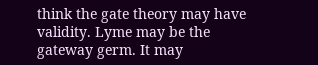think the gate theory may have validity. Lyme may be the gateway germ. It may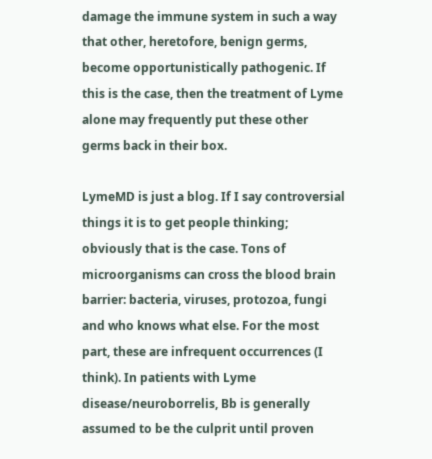damage the immune system in such a way that other, heretofore, benign germs, become opportunistically pathogenic. If this is the case, then the treatment of Lyme alone may frequently put these other germs back in their box.

LymeMD is just a blog. If I say controversial things it is to get people thinking; obviously that is the case. Tons of microorganisms can cross the blood brain barrier: bacteria, viruses, protozoa, fungi and who knows what else. For the most part, these are infrequent occurrences (I think). In patients with Lyme disease/neuroborrelis, Bb is generally assumed to be the culprit until proven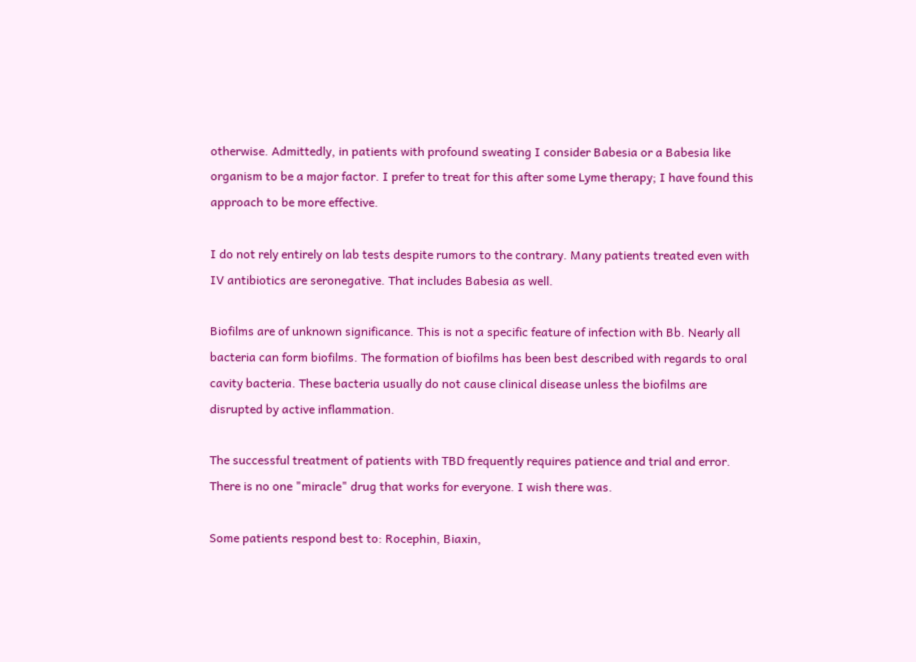otherwise. Admittedly, in patients with profound sweating I consider Babesia or a Babesia like organism to be a major factor. I prefer to treat for this after some Lyme therapy; I have found this approach to be more effective.

I do not rely entirely on lab tests despite rumors to the contrary. Many patients treated even with IV antibiotics are seronegative. That includes Babesia as well.

Biofilms are of unknown significance. This is not a specific feature of infection with Bb. Nearly all bacteria can form biofilms. The formation of biofilms has been best described with regards to oral cavity bacteria. These bacteria usually do not cause clinical disease unless the biofilms are disrupted by active inflammation.

The successful treatment of patients with TBD frequently requires patience and trial and error. There is no one "miracle" drug that works for everyone. I wish there was.

Some patients respond best to: Rocephin, Biaxin,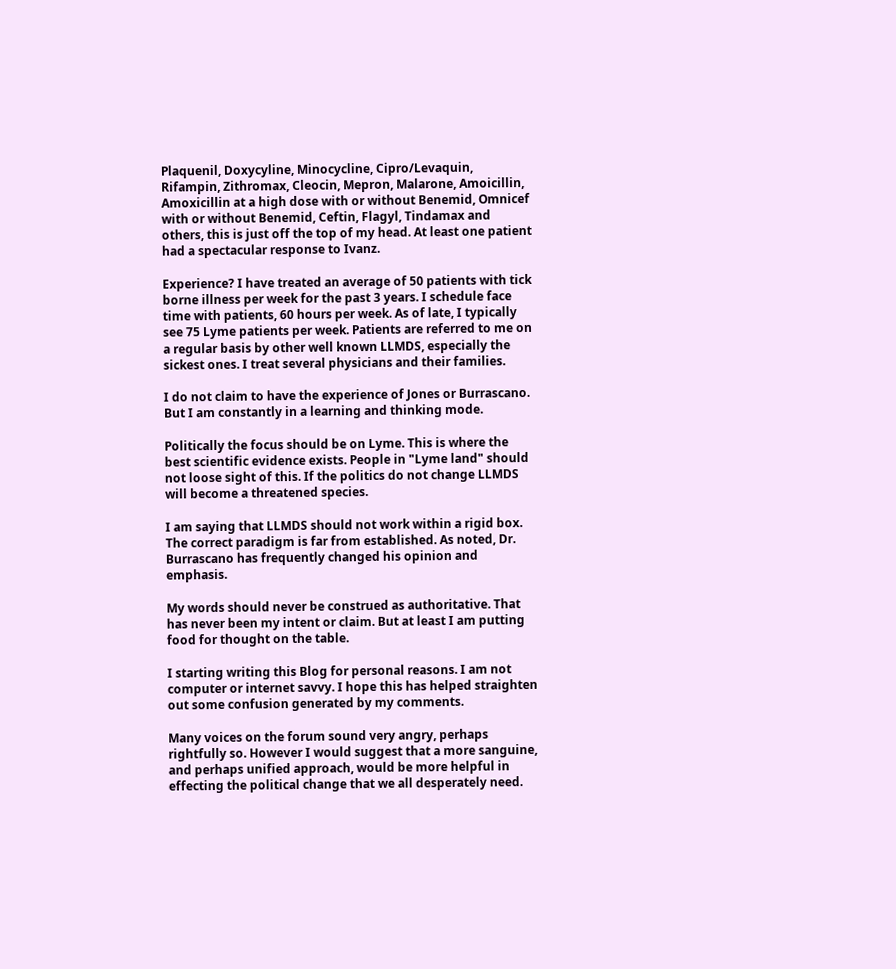Plaquenil, Doxycyline, Minocycline, Cipro/Levaquin, Rifampin, Zithromax, Cleocin, Mepron, Malarone, Amoicillin, Amoxicillin at a high dose with or without Benemid, Omnicef with or without Benemid, Ceftin, Flagyl, Tindamax and others, this is just off the top of my head. At least one patient had a spectacular response to Ivanz.

Experience? I have treated an average of 50 patients with tick borne illness per week for the past 3 years. I schedule face time with patients, 60 hours per week. As of late, I typically see 75 Lyme patients per week. Patients are referred to me on a regular basis by other well known LLMDS, especially the sickest ones. I treat several physicians and their families.

I do not claim to have the experience of Jones or Burrascano. But I am constantly in a learning and thinking mode.

Politically the focus should be on Lyme. This is where the best scientific evidence exists. People in "Lyme land" should not loose sight of this. If the politics do not change LLMDS will become a threatened species.

I am saying that LLMDS should not work within a rigid box. The correct paradigm is far from established. As noted, Dr. Burrascano has frequently changed his opinion and emphasis.

My words should never be construed as authoritative. That has never been my intent or claim. But at least I am putting food for thought on the table.

I starting writing this Blog for personal reasons. I am not computer or internet savvy. I hope this has helped straighten out some confusion generated by my comments.

Many voices on the forum sound very angry, perhaps rightfully so. However I would suggest that a more sanguine, and perhaps unified approach, would be more helpful in effecting the political change that we all desperately need.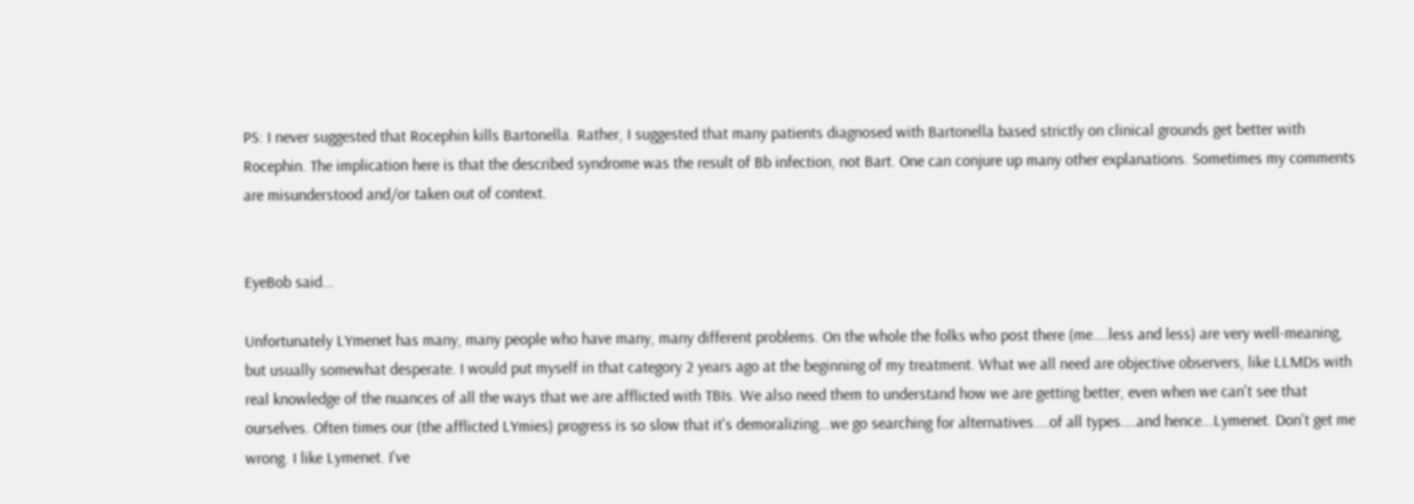PS: I never suggested that Rocephin kills Bartonella. Rather, I suggested that many patients diagnosed with Bartonella based strictly on clinical grounds get better with Rocephin. The implication here is that the described syndrome was the result of Bb infection, not Bart. One can conjure up many other explanations. Sometimes my comments are misunderstood and/or taken out of context.


EyeBob said...

Unfortunately LYmenet has many, many people who have many, many different problems. On the whole the folks who post there (me....less and less) are very well-meaning, but usually somewhat desperate. I would put myself in that category 2 years ago at the beginning of my treatment. What we all need are objective observers, like LLMDs with real knowledge of the nuances of all the ways that we are afflicted with TBIs. We also need them to understand how we are getting better, even when we can't see that ourselves. Often times our (the afflicted LYmies) progress is so slow that it's demoralizing...we go searching for alternatives....of all types....and hence...Lymenet. Don't get me wrong. I like Lymenet. I've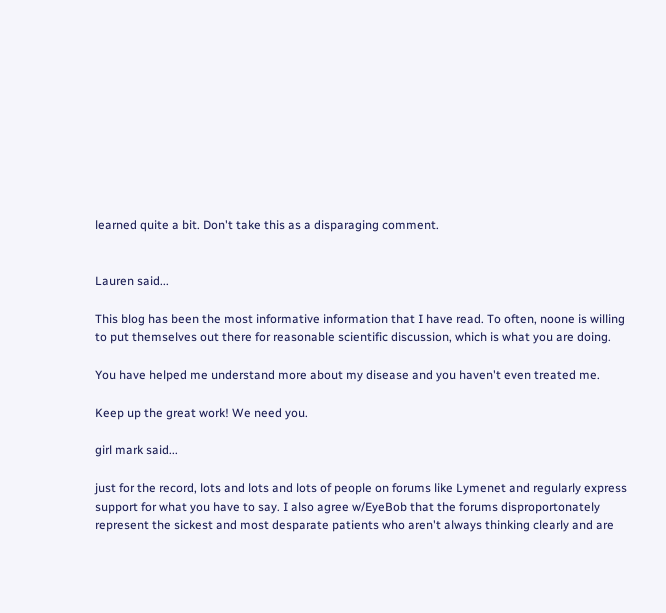learned quite a bit. Don't take this as a disparaging comment.


Lauren said...

This blog has been the most informative information that I have read. To often, noone is willing to put themselves out there for reasonable scientific discussion, which is what you are doing.

You have helped me understand more about my disease and you haven't even treated me.

Keep up the great work! We need you.

girl mark said...

just for the record, lots and lots and lots of people on forums like Lymenet and regularly express support for what you have to say. I also agree w/EyeBob that the forums disproportonately represent the sickest and most desparate patients who aren't always thinking clearly and are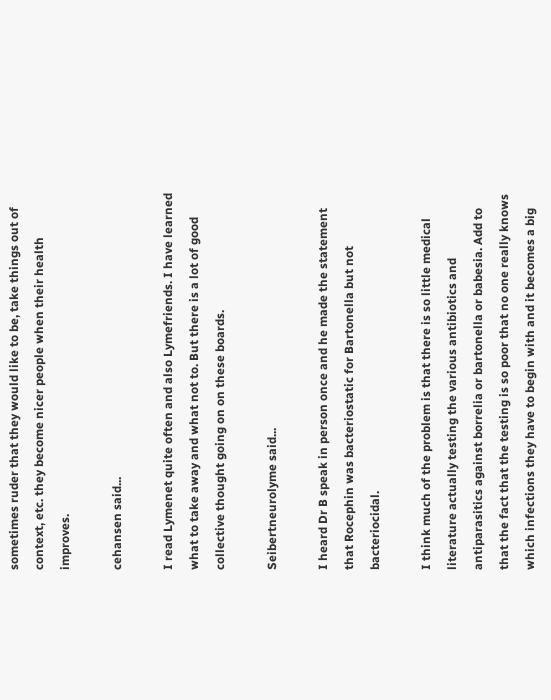sometimes ruder that they would like to be, take things out of context, etc. they become nicer people when their health improves.

cehansen said...

I read Lymenet quite often and also Lymefriends. I have learned what to take away and what not to. But there is a lot of good collective thought going on on these boards.

Seibertneurolyme said...

I heard Dr B speak in person once and he made the statement that Rocephin was bacteriostatic for Bartonella but not bacteriocidal.

I think much of the problem is that there is so little medical literature actually testing the various antibiotics and antiparasitics against borrelia or bartonella or babesia. Add to that the fact that the testing is so poor that no one really knows which infections they have to begin with and it becomes a big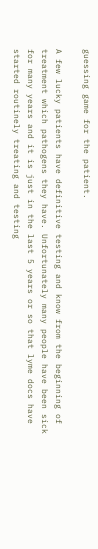guessing game for the patient.

A few lucky patients have definitive testing and know from the beginning of treatment which pathogens they have. Unfortunately many people have been sick for many years and it is just in the last 5 years or so that lyme docs have started routinely treating and testing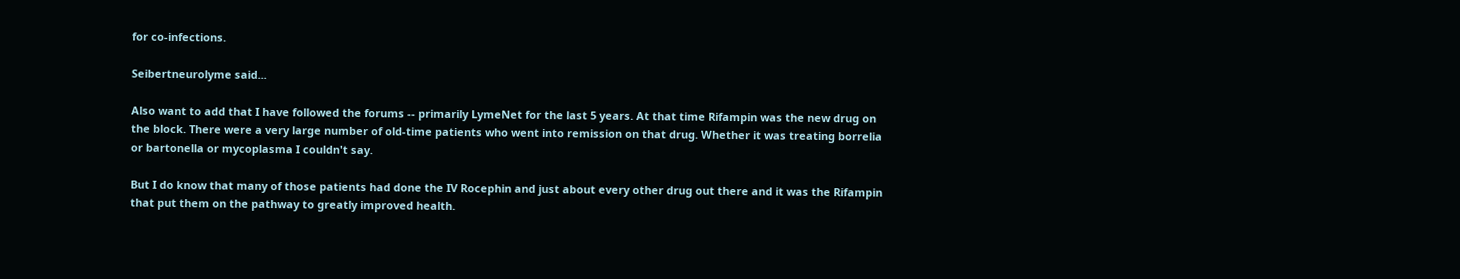for co-infections.

Seibertneurolyme said...

Also want to add that I have followed the forums -- primarily LymeNet for the last 5 years. At that time Rifampin was the new drug on the block. There were a very large number of old-time patients who went into remission on that drug. Whether it was treating borrelia or bartonella or mycoplasma I couldn't say.

But I do know that many of those patients had done the IV Rocephin and just about every other drug out there and it was the Rifampin that put them on the pathway to greatly improved health.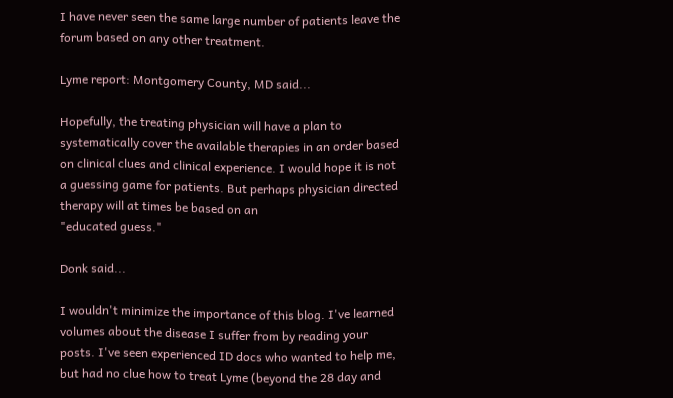I have never seen the same large number of patients leave the forum based on any other treatment.

Lyme report: Montgomery County, MD said...

Hopefully, the treating physician will have a plan to systematically cover the available therapies in an order based on clinical clues and clinical experience. I would hope it is not a guessing game for patients. But perhaps physician directed therapy will at times be based on an
"educated guess."

Donk said...

I wouldn't minimize the importance of this blog. I've learned volumes about the disease I suffer from by reading your posts. I've seen experienced ID docs who wanted to help me, but had no clue how to treat Lyme (beyond the 28 day and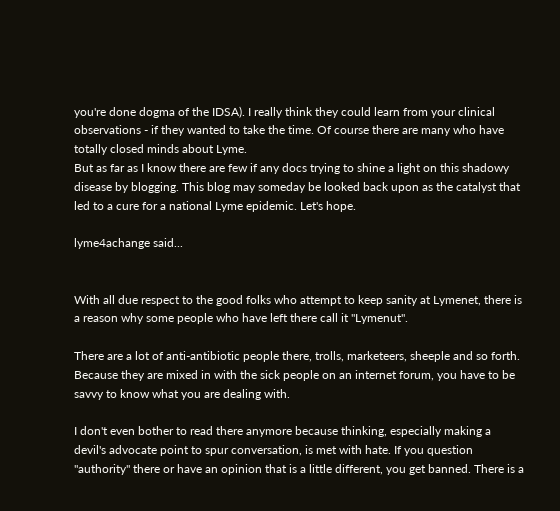you're done dogma of the IDSA). I really think they could learn from your clinical observations - if they wanted to take the time. Of course there are many who have totally closed minds about Lyme.
But as far as I know there are few if any docs trying to shine a light on this shadowy disease by blogging. This blog may someday be looked back upon as the catalyst that led to a cure for a national Lyme epidemic. Let's hope.

lyme4achange said...


With all due respect to the good folks who attempt to keep sanity at Lymenet, there is a reason why some people who have left there call it "Lymenut".

There are a lot of anti-antibiotic people there, trolls, marketeers, sheeple and so forth. Because they are mixed in with the sick people on an internet forum, you have to be savvy to know what you are dealing with.

I don't even bother to read there anymore because thinking, especially making a devil's advocate point to spur conversation, is met with hate. If you question "authority" there or have an opinion that is a little different, you get banned. There is a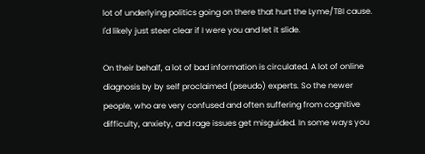lot of underlying politics going on there that hurt the Lyme/TBI cause. I'd likely just steer clear if I were you and let it slide.

On their behalf, a lot of bad information is circulated. A lot of online diagnosis by by self proclaimed (pseudo) experts. So the newer people, who are very confused and often suffering from cognitive difficulty, anxiety, and rage issues get misguided. In some ways you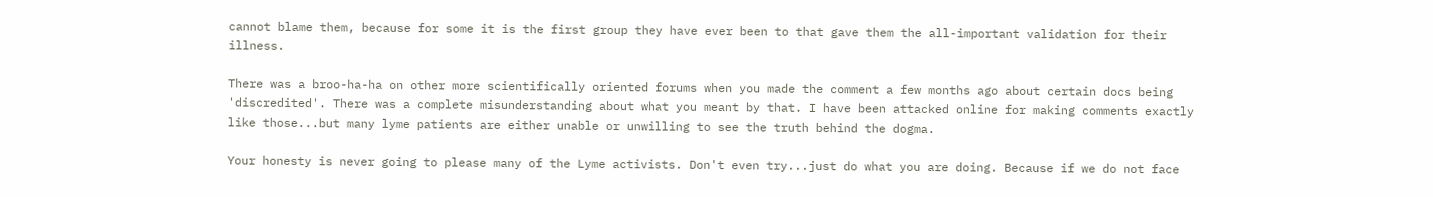cannot blame them, because for some it is the first group they have ever been to that gave them the all-important validation for their illness.

There was a broo-ha-ha on other more scientifically oriented forums when you made the comment a few months ago about certain docs being 'discredited'. There was a complete misunderstanding about what you meant by that. I have been attacked online for making comments exactly like those...but many lyme patients are either unable or unwilling to see the truth behind the dogma.

Your honesty is never going to please many of the Lyme activists. Don't even try...just do what you are doing. Because if we do not face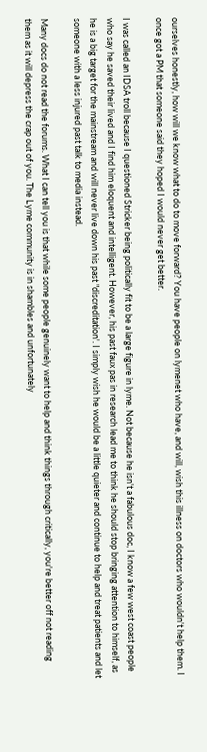ourselves honestly, how will we know what to do to move forward? You have people on lymenet who have, and will, wish this illness on doctors who wouldn't help them. I once got a PM that someone said they hoped I would never get better.

I was called an IDSA troll because I questioned Stricker being politically fit to be a large figure in lyme. Not because he isn't a fabulous doc, I know a few west coast people who say he saved their lived and I find him eloquent and intelligent. However, his past faux pas in research lead me to think he should stop bringing attention to himself, as he is a big target for the mainstream and will never live down his past "discreditation'. I simply wish he would be a little quieter and continue to help and treat patients and let someone with a less injured past talk to media instead.

Many docs do not read the forums. What I can tell you is that while some people genuinely want to help and think things through critically, you're better off not reading them as it will depress the crap out of you. The Lyme community is in shambles and unfortunately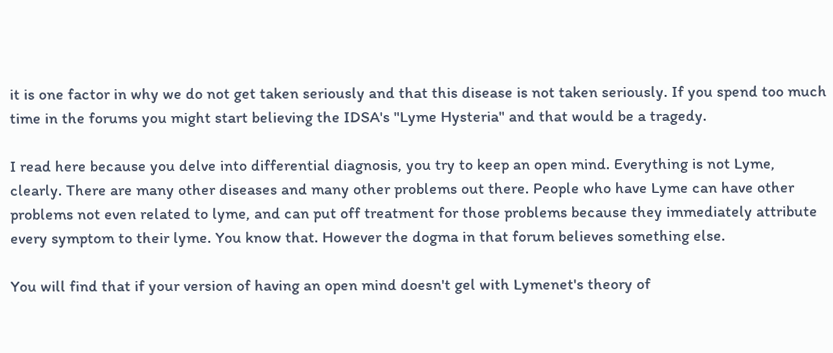it is one factor in why we do not get taken seriously and that this disease is not taken seriously. If you spend too much time in the forums you might start believing the IDSA's "Lyme Hysteria" and that would be a tragedy.

I read here because you delve into differential diagnosis, you try to keep an open mind. Everything is not Lyme, clearly. There are many other diseases and many other problems out there. People who have Lyme can have other problems not even related to lyme, and can put off treatment for those problems because they immediately attribute every symptom to their lyme. You know that. However the dogma in that forum believes something else.

You will find that if your version of having an open mind doesn't gel with Lymenet's theory of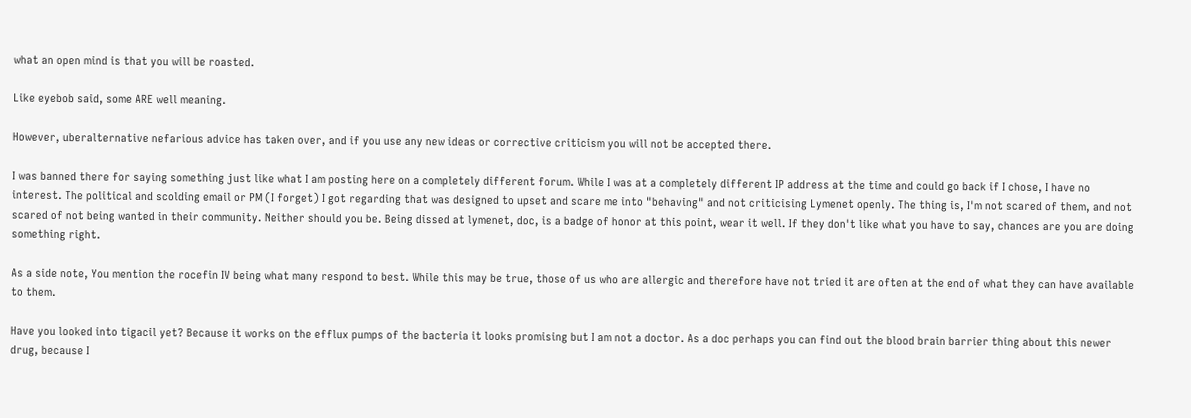what an open mind is that you will be roasted.

Like eyebob said, some ARE well meaning.

However, uberalternative nefarious advice has taken over, and if you use any new ideas or corrective criticism you will not be accepted there.

I was banned there for saying something just like what I am posting here on a completely different forum. While I was at a completely different IP address at the time and could go back if I chose, I have no interest. The political and scolding email or PM (I forget) I got regarding that was designed to upset and scare me into "behaving" and not criticising Lymenet openly. The thing is, I'm not scared of them, and not scared of not being wanted in their community. Neither should you be. Being dissed at lymenet, doc, is a badge of honor at this point, wear it well. If they don't like what you have to say, chances are you are doing something right.

As a side note, You mention the rocefin IV being what many respond to best. While this may be true, those of us who are allergic and therefore have not tried it are often at the end of what they can have available to them.

Have you looked into tigacil yet? Because it works on the efflux pumps of the bacteria it looks promising but I am not a doctor. As a doc perhaps you can find out the blood brain barrier thing about this newer drug, because I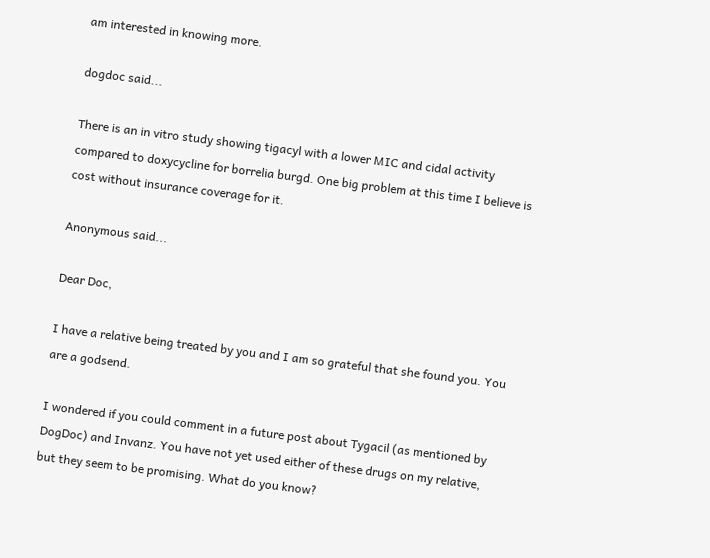am interested in knowing more.

dogdoc said...

There is an in vitro study showing tigacyl with a lower MIC and cidal activity compared to doxycycline for borrelia burgd. One big problem at this time I believe is cost without insurance coverage for it.

Anonymous said...

Dear Doc,

I have a relative being treated by you and I am so grateful that she found you. You are a godsend.

I wondered if you could comment in a future post about Tygacil (as mentioned by DogDoc) and Invanz. You have not yet used either of these drugs on my relative, but they seem to be promising. What do you know?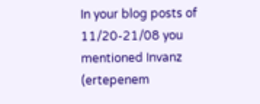In your blog posts of 11/20-21/08 you mentioned Invanz (ertepenem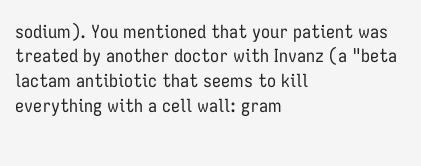sodium). You mentioned that your patient was treated by another doctor with Invanz (a "beta lactam antibiotic that seems to kill everything with a cell wall: gram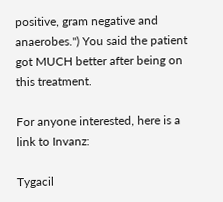positive, gram negative and anaerobes.") You said the patient got MUCH better after being on this treatment.

For anyone interested, here is a link to Invanz:

Tygacil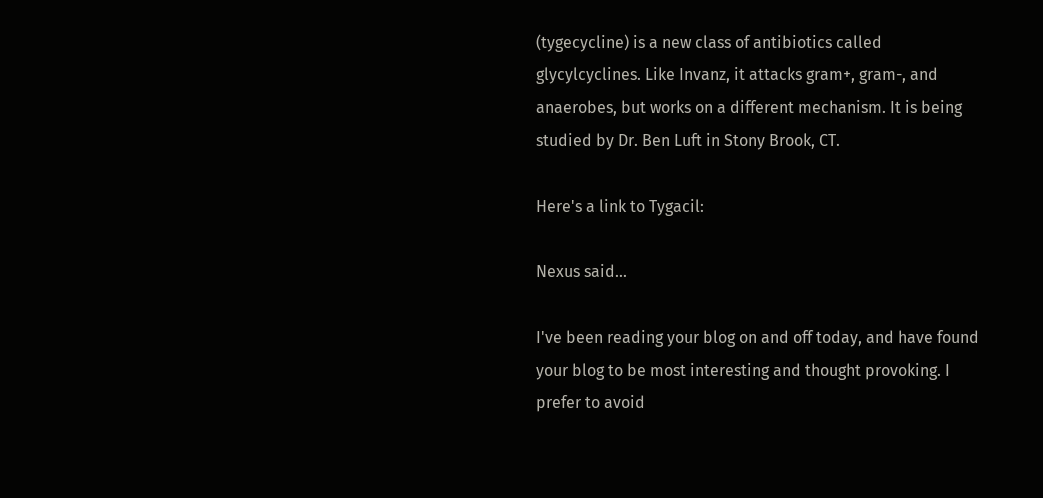(tygecycline) is a new class of antibiotics called glycylcyclines. Like Invanz, it attacks gram+, gram-, and anaerobes, but works on a different mechanism. It is being studied by Dr. Ben Luft in Stony Brook, CT.

Here's a link to Tygacil:

Nexus said...

I've been reading your blog on and off today, and have found your blog to be most interesting and thought provoking. I prefer to avoid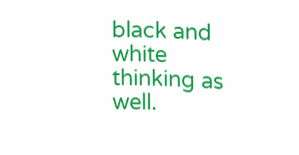black and white thinking as well.